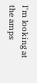I'm looking at the amps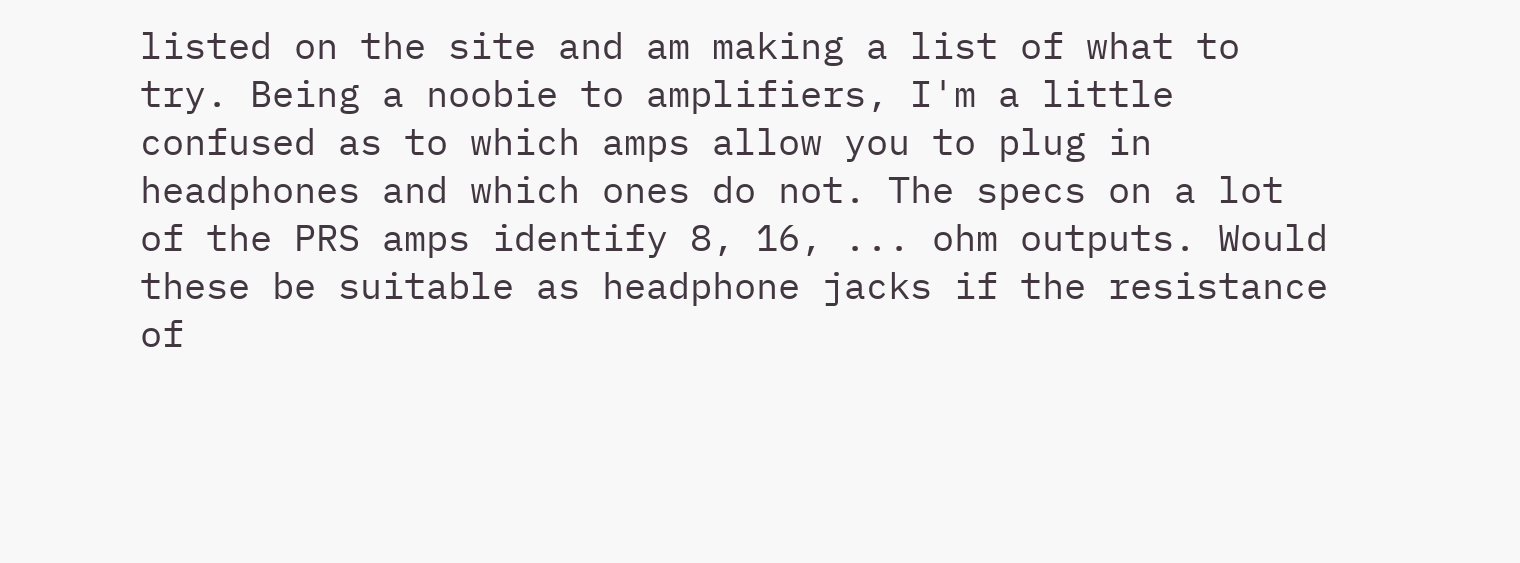listed on the site and am making a list of what to try. Being a noobie to amplifiers, I'm a little confused as to which amps allow you to plug in headphones and which ones do not. The specs on a lot of the PRS amps identify 8, 16, ... ohm outputs. Would these be suitable as headphone jacks if the resistance of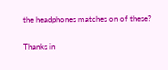the headphones matches on of these?

Thanks in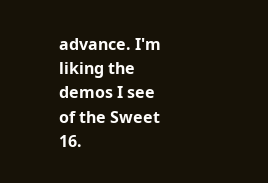advance. I'm liking the demos I see of the Sweet 16.